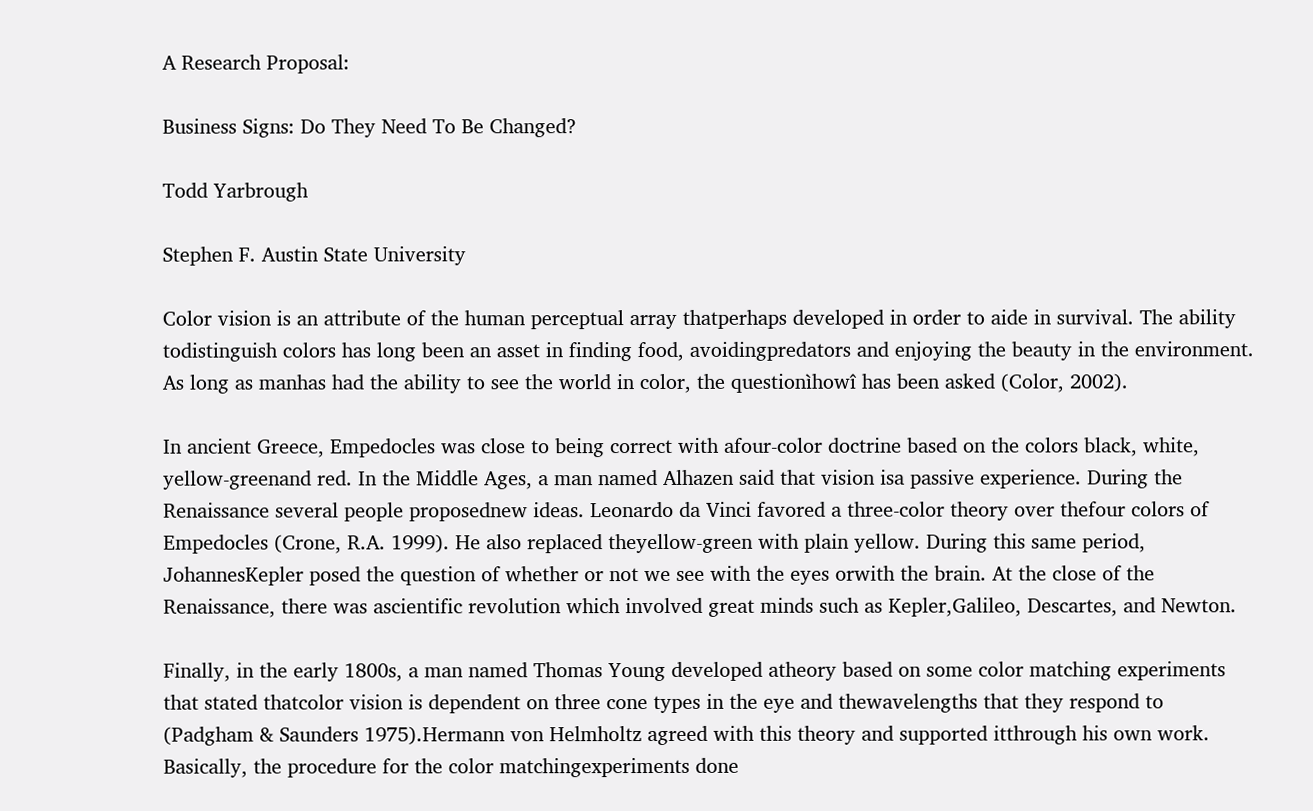A Research Proposal:

Business Signs: Do They Need To Be Changed?

Todd Yarbrough

Stephen F. Austin State University

Color vision is an attribute of the human perceptual array thatperhaps developed in order to aide in survival. The ability todistinguish colors has long been an asset in finding food, avoidingpredators and enjoying the beauty in the environment. As long as manhas had the ability to see the world in color, the questionìhowî has been asked (Color, 2002).

In ancient Greece, Empedocles was close to being correct with afour-color doctrine based on the colors black, white, yellow-greenand red. In the Middle Ages, a man named Alhazen said that vision isa passive experience. During the Renaissance several people proposednew ideas. Leonardo da Vinci favored a three-color theory over thefour colors of Empedocles (Crone, R.A. 1999). He also replaced theyellow-green with plain yellow. During this same period, JohannesKepler posed the question of whether or not we see with the eyes orwith the brain. At the close of the Renaissance, there was ascientific revolution which involved great minds such as Kepler,Galileo, Descartes, and Newton.

Finally, in the early 1800s, a man named Thomas Young developed atheory based on some color matching experiments that stated thatcolor vision is dependent on three cone types in the eye and thewavelengths that they respond to (Padgham & Saunders 1975).Hermann von Helmholtz agreed with this theory and supported itthrough his own work. Basically, the procedure for the color matchingexperiments done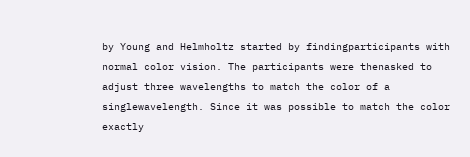by Young and Helmholtz started by findingparticipants with normal color vision. The participants were thenasked to adjust three wavelengths to match the color of a singlewavelength. Since it was possible to match the color exactly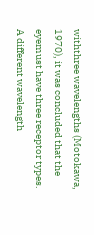withthree wavelengths (Motokawa, 1970), it was concluded that the eyemust have three receptor types. A different wavelength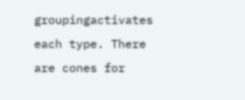groupingactivates each type. There are cones for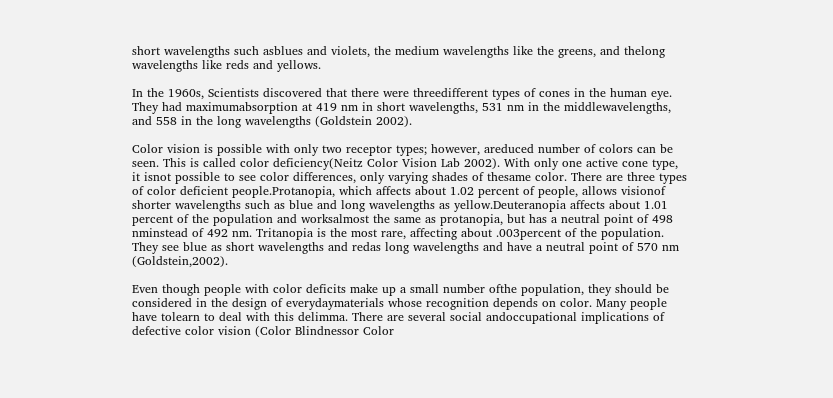short wavelengths such asblues and violets, the medium wavelengths like the greens, and thelong wavelengths like reds and yellows.

In the 1960s, Scientists discovered that there were threedifferent types of cones in the human eye. They had maximumabsorption at 419 nm in short wavelengths, 531 nm in the middlewavelengths, and 558 in the long wavelengths (Goldstein 2002).

Color vision is possible with only two receptor types; however, areduced number of colors can be seen. This is called color deficiency(Neitz Color Vision Lab 2002). With only one active cone type, it isnot possible to see color differences, only varying shades of thesame color. There are three types of color deficient people.Protanopia, which affects about 1.02 percent of people, allows visionof shorter wavelengths such as blue and long wavelengths as yellow.Deuteranopia affects about 1.01 percent of the population and worksalmost the same as protanopia, but has a neutral point of 498 nminstead of 492 nm. Tritanopia is the most rare, affecting about .003percent of the population. They see blue as short wavelengths and redas long wavelengths and have a neutral point of 570 nm (Goldstein,2002).

Even though people with color deficits make up a small number ofthe population, they should be considered in the design of everydaymaterials whose recognition depends on color. Many people have tolearn to deal with this delimma. There are several social andoccupational implications of defective color vision (Color Blindnessor Color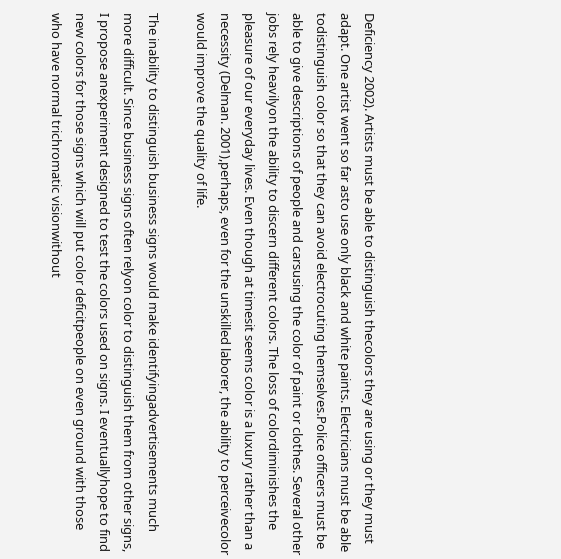Deficiency 2002). Artists must be able to distinguish thecolors they are using or they must adapt. One artist went so far asto use only black and white paints. Electricians must be able todistinguish color so that they can avoid electrocuting themselves.Police officers must be able to give descriptions of people and carsusing the color of paint or clothes. Several other jobs rely heavilyon the ability to discern different colors. The loss of colordiminishes the pleasure of our everyday lives. Even though at timesit seems color is a luxury rather than a necessity (Delman. 2001),perhaps, even for the unskilled laborer, the ability to perceivecolor would improve the quality of life.

The inability to distinguish business signs would make identifyingadvertisements much more difficult. Since business signs often relyon color to distinguish them from other signs, I propose anexperiment designed to test the colors used on signs. I eventuallyhope to find new colors for those signs which will put color deficitpeople on even ground with those who have normal trichromatic visionwithout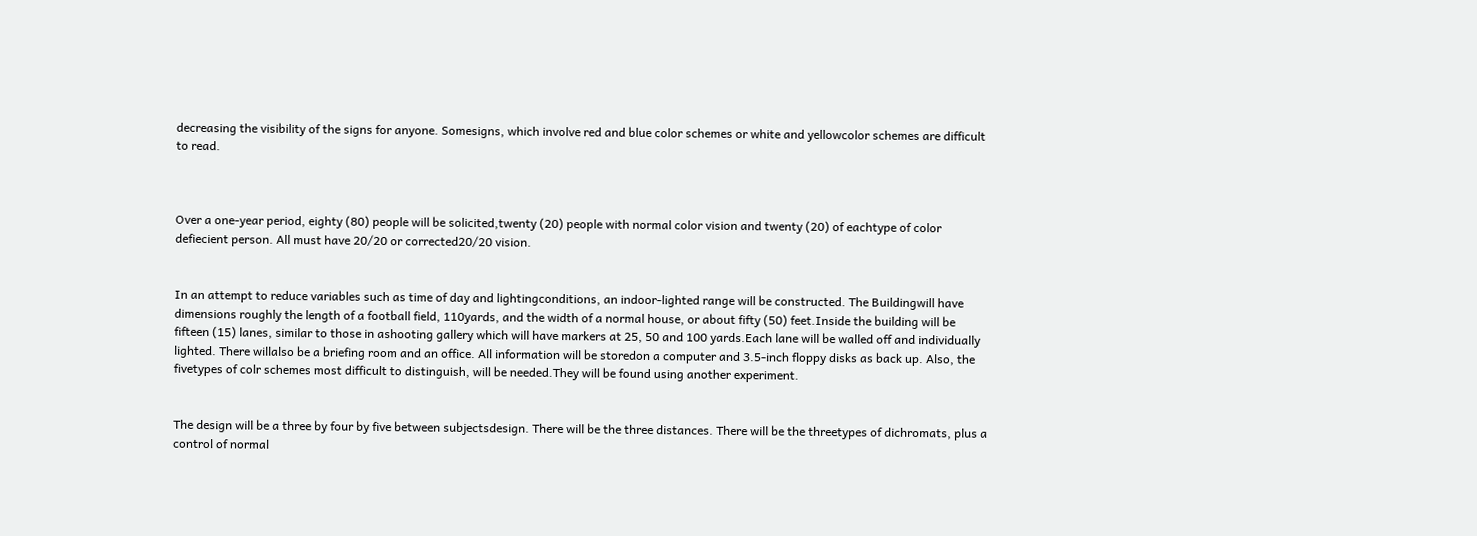decreasing the visibility of the signs for anyone. Somesigns, which involve red and blue color schemes or white and yellowcolor schemes are difficult to read.



Over a one-year period, eighty (80) people will be solicited,twenty (20) people with normal color vision and twenty (20) of eachtype of color defiecient person. All must have 20/20 or corrected20/20 vision.


In an attempt to reduce variables such as time of day and lightingconditions, an indoor-lighted range will be constructed. The Buildingwill have dimensions roughly the length of a football field, 110yards, and the width of a normal house, or about fifty (50) feet.Inside the building will be fifteen (15) lanes, similar to those in ashooting gallery which will have markers at 25, 50 and 100 yards.Each lane will be walled off and individually lighted. There willalso be a briefing room and an office. All information will be storedon a computer and 3.5-inch floppy disks as back up. Also, the fivetypes of colr schemes most difficult to distinguish, will be needed.They will be found using another experiment.


The design will be a three by four by five between subjectsdesign. There will be the three distances. There will be the threetypes of dichromats, plus a control of normal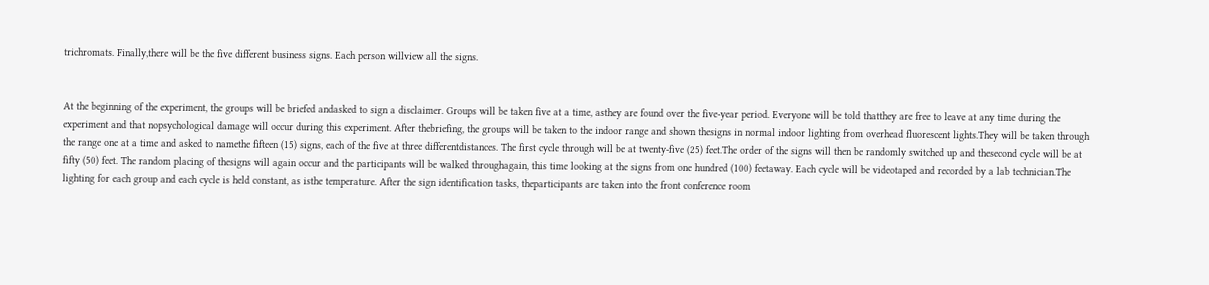trichromats. Finally,there will be the five different business signs. Each person willview all the signs.


At the beginning of the experiment, the groups will be briefed andasked to sign a disclaimer. Groups will be taken five at a time, asthey are found over the five-year period. Everyone will be told thatthey are free to leave at any time during the experiment and that nopsychological damage will occur during this experiment. After thebriefing, the groups will be taken to the indoor range and shown thesigns in normal indoor lighting from overhead fluorescent lights.They will be taken through the range one at a time and asked to namethe fifteen (15) signs, each of the five at three differentdistances. The first cycle through will be at twenty-five (25) feet.The order of the signs will then be randomly switched up and thesecond cycle will be at fifty (50) feet. The random placing of thesigns will again occur and the participants will be walked throughagain, this time looking at the signs from one hundred (100) feetaway. Each cycle will be videotaped and recorded by a lab technician.The lighting for each group and each cycle is held constant, as isthe temperature. After the sign identification tasks, theparticipants are taken into the front conference room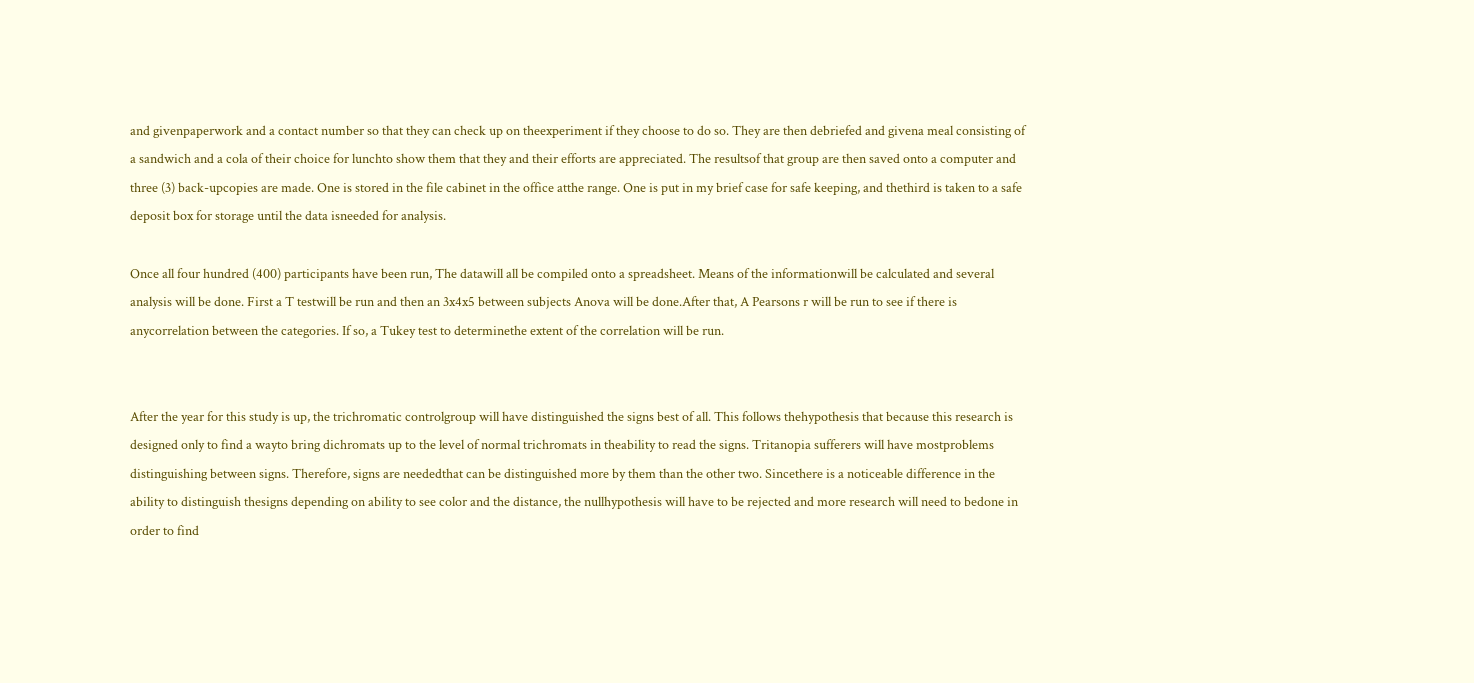and givenpaperwork and a contact number so that they can check up on theexperiment if they choose to do so. They are then debriefed and givena meal consisting of a sandwich and a cola of their choice for lunchto show them that they and their efforts are appreciated. The resultsof that group are then saved onto a computer and three (3) back-upcopies are made. One is stored in the file cabinet in the office atthe range. One is put in my brief case for safe keeping, and thethird is taken to a safe deposit box for storage until the data isneeded for analysis.

Once all four hundred (400) participants have been run, The datawill all be compiled onto a spreadsheet. Means of the informationwill be calculated and several analysis will be done. First a T testwill be run and then an 3x4x5 between subjects Anova will be done.After that, A Pearsons r will be run to see if there is anycorrelation between the categories. If so, a Tukey test to determinethe extent of the correlation will be run.


After the year for this study is up, the trichromatic controlgroup will have distinguished the signs best of all. This follows thehypothesis that because this research is designed only to find a wayto bring dichromats up to the level of normal trichromats in theability to read the signs. Tritanopia sufferers will have mostproblems distinguishing between signs. Therefore, signs are neededthat can be distinguished more by them than the other two. Sincethere is a noticeable difference in the ability to distinguish thesigns depending on ability to see color and the distance, the nullhypothesis will have to be rejected and more research will need to bedone in order to find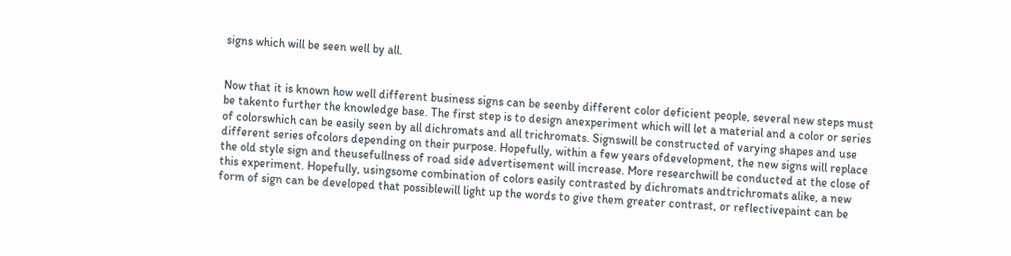signs which will be seen well by all.


Now that it is known how well different business signs can be seenby different color deficient people, several new steps must be takento further the knowledge base. The first step is to design anexperiment which will let a material and a color or series of colorswhich can be easily seen by all dichromats and all trichromats. Signswill be constructed of varying shapes and use different series ofcolors depending on their purpose. Hopefully, within a few years ofdevelopment, the new signs will replace the old style sign and theusefullness of road side advertisement will increase. More researchwill be conducted at the close of this experiment. Hopefully, usingsome combination of colors easily contrasted by dichromats andtrichromats alike, a new form of sign can be developed that possiblewill light up the words to give them greater contrast, or reflectivepaint can be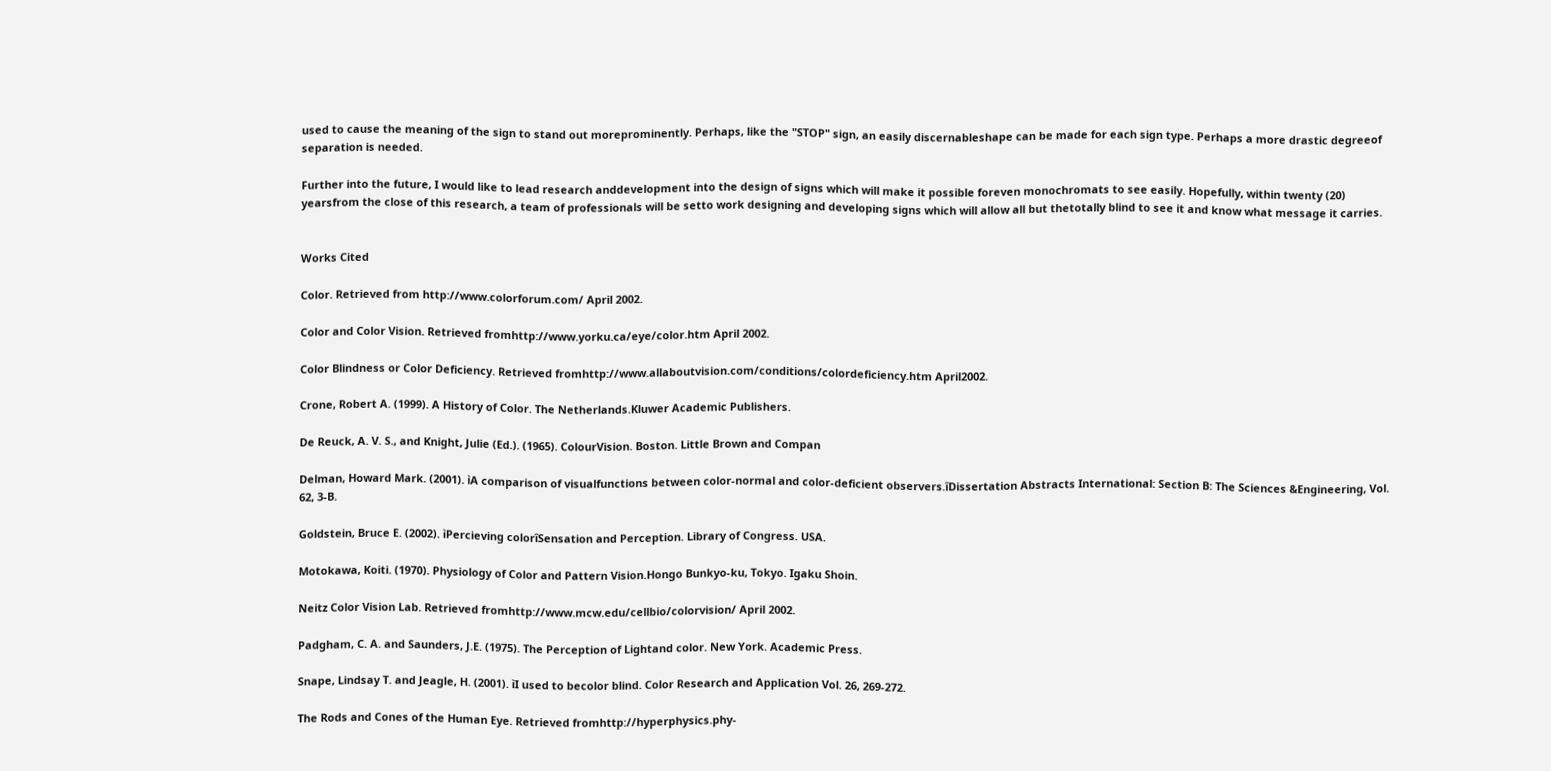used to cause the meaning of the sign to stand out moreprominently. Perhaps, like the "STOP" sign, an easily discernableshape can be made for each sign type. Perhaps a more drastic degreeof separation is needed.

Further into the future, I would like to lead research anddevelopment into the design of signs which will make it possible foreven monochromats to see easily. Hopefully, within twenty (20) yearsfrom the close of this research, a team of professionals will be setto work designing and developing signs which will allow all but thetotally blind to see it and know what message it carries.


Works Cited

Color. Retrieved from http://www.colorforum.com/ April 2002.

Color and Color Vision. Retrieved fromhttp://www.yorku.ca/eye/color.htm April 2002.

Color Blindness or Color Deficiency. Retrieved fromhttp://www.allaboutvision.com/conditions/colordeficiency.htm April2002.

Crone, Robert A. (1999). A History of Color. The Netherlands.Kluwer Academic Publishers.

De Reuck, A. V. S., and Knight, Julie (Ed.). (1965). ColourVision. Boston. Little Brown and Compan

Delman, Howard Mark. (2001). ìA comparison of visualfunctions between color-normal and color-deficient observers.îDissertation Abstracts International: Section B: The Sciences &Engineering, Vol. 62, 3-B.

Goldstein, Bruce E. (2002). ìPercieving colorîSensation and Perception. Library of Congress. USA.

Motokawa, Koiti. (1970). Physiology of Color and Pattern Vision.Hongo Bunkyo-ku, Tokyo. Igaku Shoin.

Neitz Color Vision Lab. Retrieved fromhttp://www.mcw.edu/cellbio/colorvision/ April 2002.

Padgham, C. A. and Saunders, J.E. (1975). The Perception of Lightand color. New York. Academic Press.

Snape, Lindsay T. and Jeagle, H. (2001). ìI used to becolor blind. Color Research and Application Vol. 26, 269-272.

The Rods and Cones of the Human Eye. Retrieved fromhttp://hyperphysics.phy-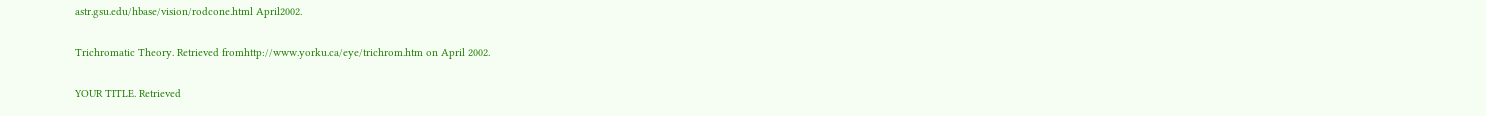astr.gsu.edu/hbase/vision/rodcone.html April2002.

Trichromatic Theory. Retrieved fromhttp://www.yorku.ca/eye/trichrom.htm on April 2002.

YOUR TITLE. Retrieved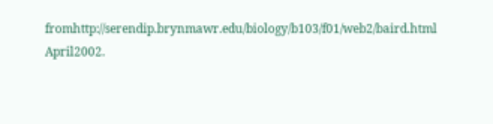fromhttp://serendip.brynmawr.edu/biology/b103/f01/web2/baird.html April2002.